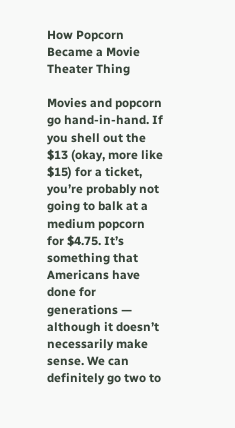How Popcorn Became a Movie Theater Thing

Movies and popcorn go hand-in-hand. If you shell out the $13 (okay, more like $15) for a ticket, you’re probably not going to balk at a medium popcorn for $4.75. It’s something that Americans have done for generations — although it doesn’t necessarily make sense. We can definitely go two to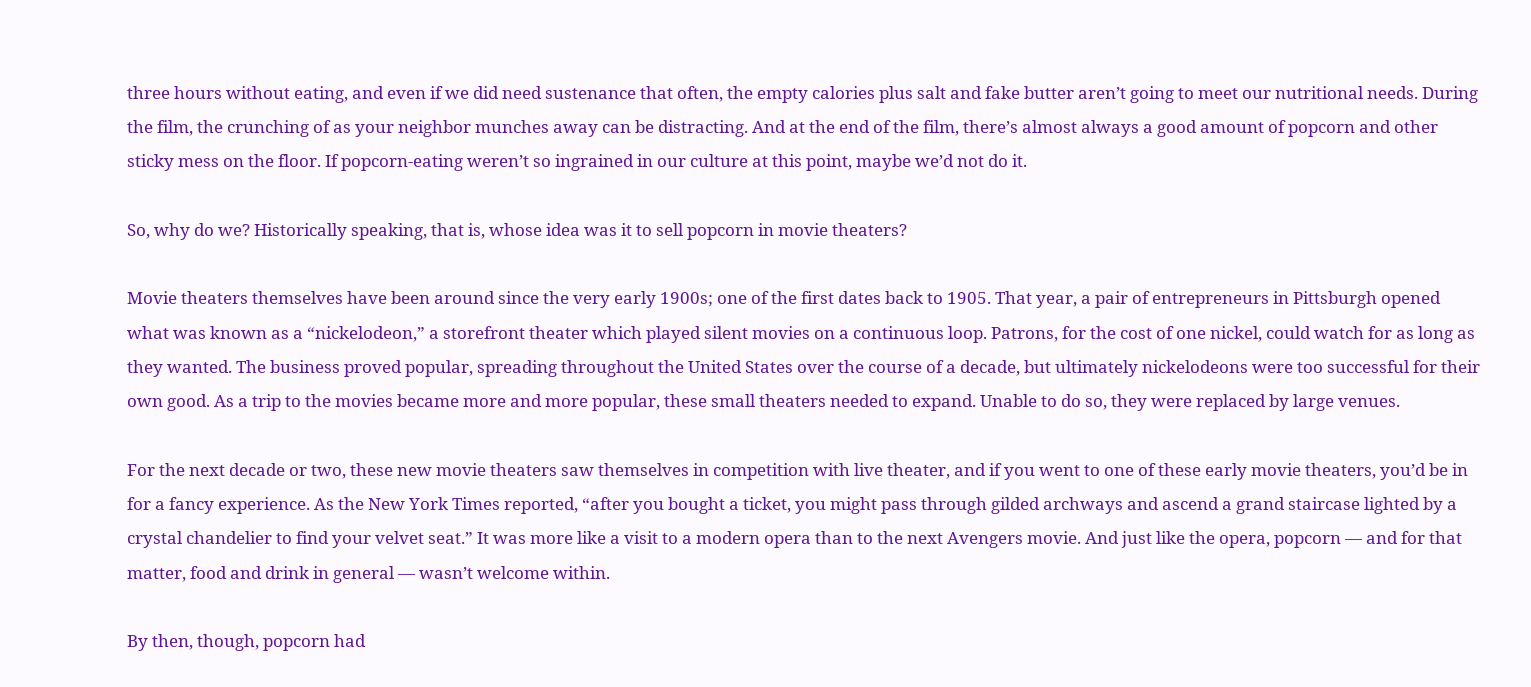three hours without eating, and even if we did need sustenance that often, the empty calories plus salt and fake butter aren’t going to meet our nutritional needs. During the film, the crunching of as your neighbor munches away can be distracting. And at the end of the film, there’s almost always a good amount of popcorn and other sticky mess on the floor. If popcorn-eating weren’t so ingrained in our culture at this point, maybe we’d not do it.

So, why do we? Historically speaking, that is, whose idea was it to sell popcorn in movie theaters?

Movie theaters themselves have been around since the very early 1900s; one of the first dates back to 1905. That year, a pair of entrepreneurs in Pittsburgh opened what was known as a “nickelodeon,” a storefront theater which played silent movies on a continuous loop. Patrons, for the cost of one nickel, could watch for as long as they wanted. The business proved popular, spreading throughout the United States over the course of a decade, but ultimately nickelodeons were too successful for their own good. As a trip to the movies became more and more popular, these small theaters needed to expand. Unable to do so, they were replaced by large venues.

For the next decade or two, these new movie theaters saw themselves in competition with live theater, and if you went to one of these early movie theaters, you’d be in for a fancy experience. As the New York Times reported, “after you bought a ticket, you might pass through gilded archways and ascend a grand staircase lighted by a crystal chandelier to find your velvet seat.” It was more like a visit to a modern opera than to the next Avengers movie. And just like the opera, popcorn — and for that matter, food and drink in general — wasn’t welcome within.

By then, though, popcorn had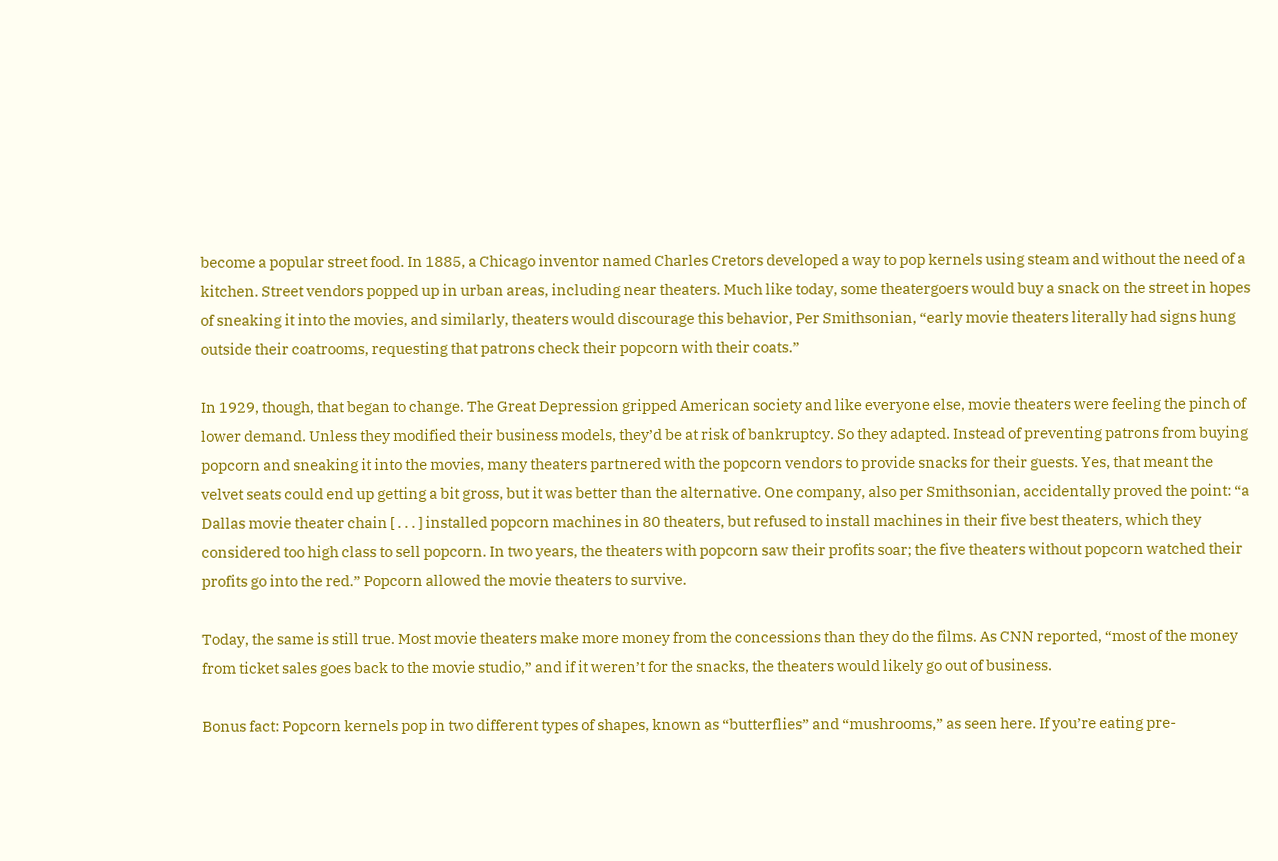become a popular street food. In 1885, a Chicago inventor named Charles Cretors developed a way to pop kernels using steam and without the need of a kitchen. Street vendors popped up in urban areas, including near theaters. Much like today, some theatergoers would buy a snack on the street in hopes of sneaking it into the movies, and similarly, theaters would discourage this behavior, Per Smithsonian, “early movie theaters literally had signs hung outside their coatrooms, requesting that patrons check their popcorn with their coats.”

In 1929, though, that began to change. The Great Depression gripped American society and like everyone else, movie theaters were feeling the pinch of lower demand. Unless they modified their business models, they’d be at risk of bankruptcy. So they adapted. Instead of preventing patrons from buying popcorn and sneaking it into the movies, many theaters partnered with the popcorn vendors to provide snacks for their guests. Yes, that meant the velvet seats could end up getting a bit gross, but it was better than the alternative. One company, also per Smithsonian, accidentally proved the point: “a Dallas movie theater chain [ . . . ] installed popcorn machines in 80 theaters, but refused to install machines in their five best theaters, which they considered too high class to sell popcorn. In two years, the theaters with popcorn saw their profits soar; the five theaters without popcorn watched their profits go into the red.” Popcorn allowed the movie theaters to survive.

Today, the same is still true. Most movie theaters make more money from the concessions than they do the films. As CNN reported, “most of the money from ticket sales goes back to the movie studio,” and if it weren’t for the snacks, the theaters would likely go out of business.

Bonus fact: Popcorn kernels pop in two different types of shapes, known as “butterflies” and “mushrooms,” as seen here. If you’re eating pre-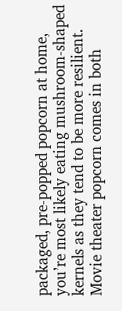packaged, pre-popped popcorn at home, you’re most likely eating mushroom-shaped kernels as they tend to be more resilient. Movie theater popcorn comes in both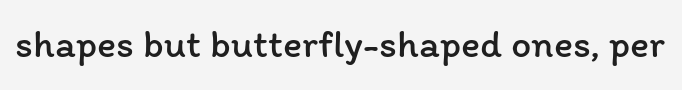shapes but butterfly-shaped ones, per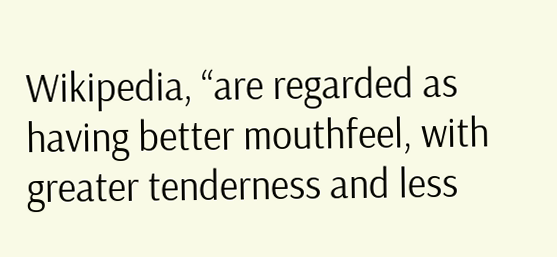Wikipedia, “are regarded as having better mouthfeel, with greater tenderness and less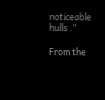noticeable hulls .”

From the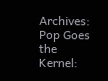Archives: Pop Goes the Kernel: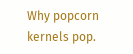Why popcorn kernels pop.